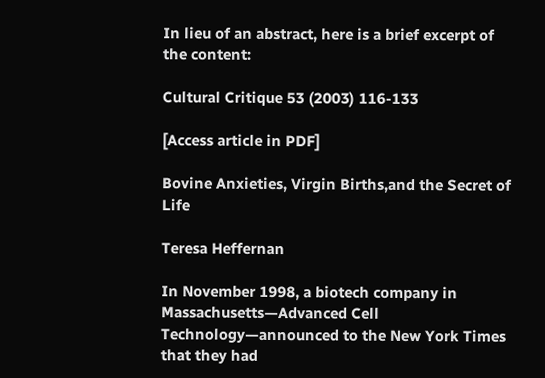In lieu of an abstract, here is a brief excerpt of the content:

Cultural Critique 53 (2003) 116-133

[Access article in PDF]

Bovine Anxieties, Virgin Births,and the Secret of Life

Teresa Heffernan

In November 1998, a biotech company in Massachusetts—Advanced Cell Technology—announced to the New York Times that they had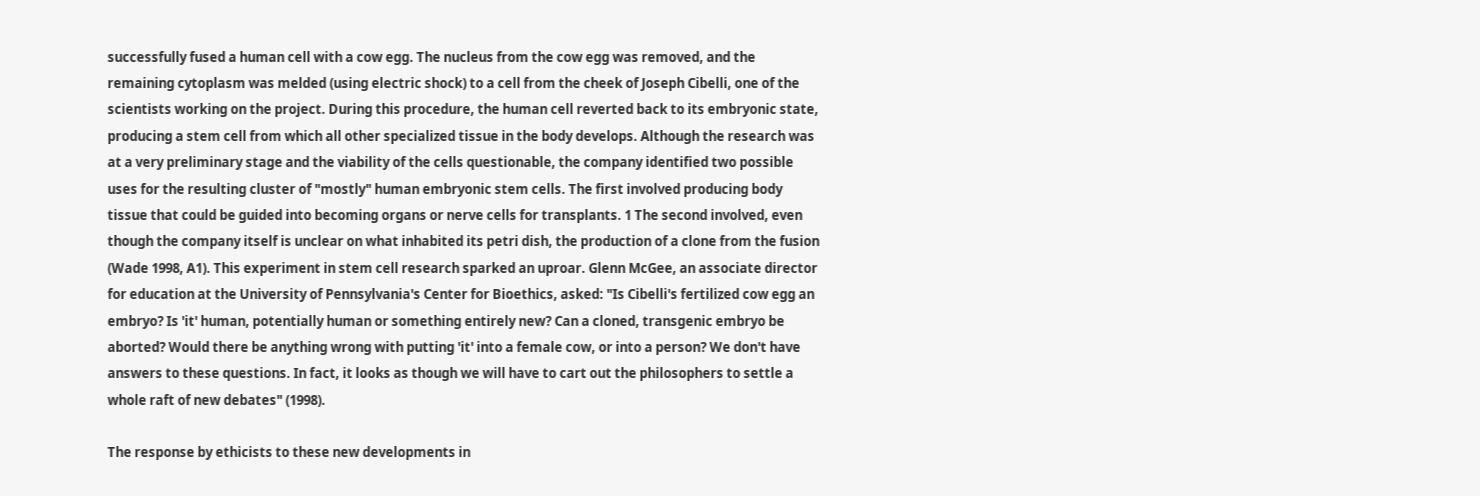successfully fused a human cell with a cow egg. The nucleus from the cow egg was removed, and the remaining cytoplasm was melded (using electric shock) to a cell from the cheek of Joseph Cibelli, one of the scientists working on the project. During this procedure, the human cell reverted back to its embryonic state, producing a stem cell from which all other specialized tissue in the body develops. Although the research was at a very preliminary stage and the viability of the cells questionable, the company identified two possible uses for the resulting cluster of "mostly" human embryonic stem cells. The first involved producing body tissue that could be guided into becoming organs or nerve cells for transplants. 1 The second involved, even though the company itself is unclear on what inhabited its petri dish, the production of a clone from the fusion (Wade 1998, A1). This experiment in stem cell research sparked an uproar. Glenn McGee, an associate director for education at the University of Pennsylvania's Center for Bioethics, asked: "Is Cibelli's fertilized cow egg an embryo? Is 'it' human, potentially human or something entirely new? Can a cloned, transgenic embryo be aborted? Would there be anything wrong with putting 'it' into a female cow, or into a person? We don't have answers to these questions. In fact, it looks as though we will have to cart out the philosophers to settle a whole raft of new debates" (1998).

The response by ethicists to these new developments in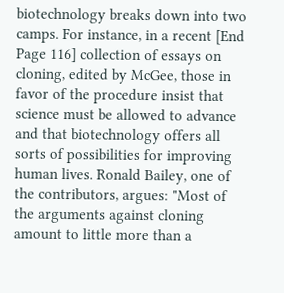biotechnology breaks down into two camps. For instance, in a recent [End Page 116] collection of essays on cloning, edited by McGee, those in favor of the procedure insist that science must be allowed to advance and that biotechnology offers all sorts of possibilities for improving human lives. Ronald Bailey, one of the contributors, argues: "Most of the arguments against cloning amount to little more than a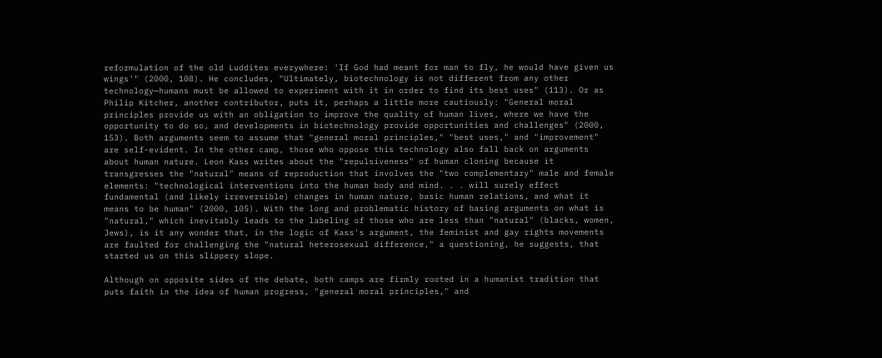reformulation of the old Luddites everywhere: 'If God had meant for man to fly, he would have given us wings'" (2000, 108). He concludes, "Ultimately, biotechnology is not different from any other technology—humans must be allowed to experiment with it in order to find its best uses" (113). Or as Philip Kitcher, another contributor, puts it, perhaps a little more cautiously: "General moral principles provide us with an obligation to improve the quality of human lives, where we have the opportunity to do so, and developments in biotechnology provide opportunities and challenges" (2000, 153). Both arguments seem to assume that "general moral principles," "best uses," and "improvement" are self-evident. In the other camp, those who oppose this technology also fall back on arguments about human nature. Leon Kass writes about the "repulsiveness" of human cloning because it transgresses the "natural" means of reproduction that involves the "two complementary" male and female elements: "technological interventions into the human body and mind. . . will surely effect fundamental (and likely irreversible) changes in human nature, basic human relations, and what it means to be human" (2000, 105). With the long and problematic history of basing arguments on what is "natural," which inevitably leads to the labeling of those who are less than "natural" (blacks, women, Jews), is it any wonder that, in the logic of Kass's argument, the feminist and gay rights movements are faulted for challenging the "natural heterosexual difference," a questioning, he suggests, that started us on this slippery slope.

Although on opposite sides of the debate, both camps are firmly rooted in a humanist tradition that puts faith in the idea of human progress, "general moral principles," and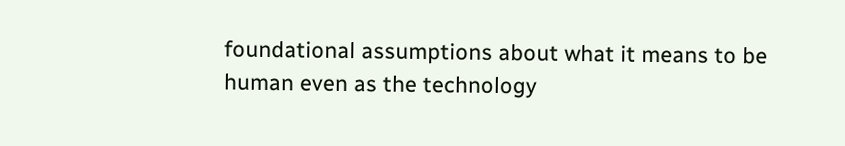foundational assumptions about what it means to be human even as the technology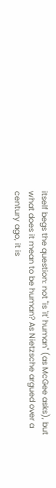itself begs the question: not "is 'it' human" (as McGee asks), but what does it mean to be human? As Nietzsche argued over a century ago, it is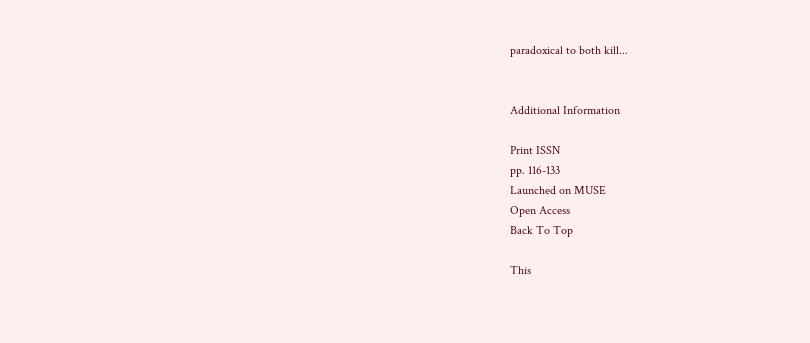paradoxical to both kill...


Additional Information

Print ISSN
pp. 116-133
Launched on MUSE
Open Access
Back To Top

This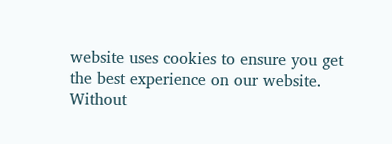website uses cookies to ensure you get the best experience on our website. Without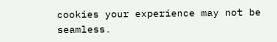cookies your experience may not be seamless.